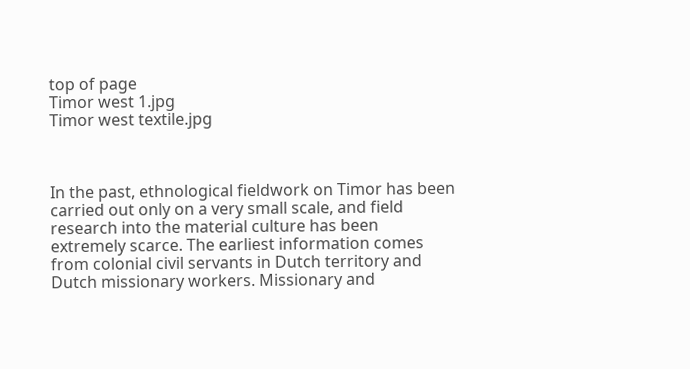top of page
Timor west 1.jpg
Timor west textile.jpg



In the past, ethnological fieldwork on Timor has been carried out only on a very small scale, and field research into the material culture has been extremely scarce. The earliest information comes from colonial civil servants in Dutch territory and Dutch missionary workers. Missionary and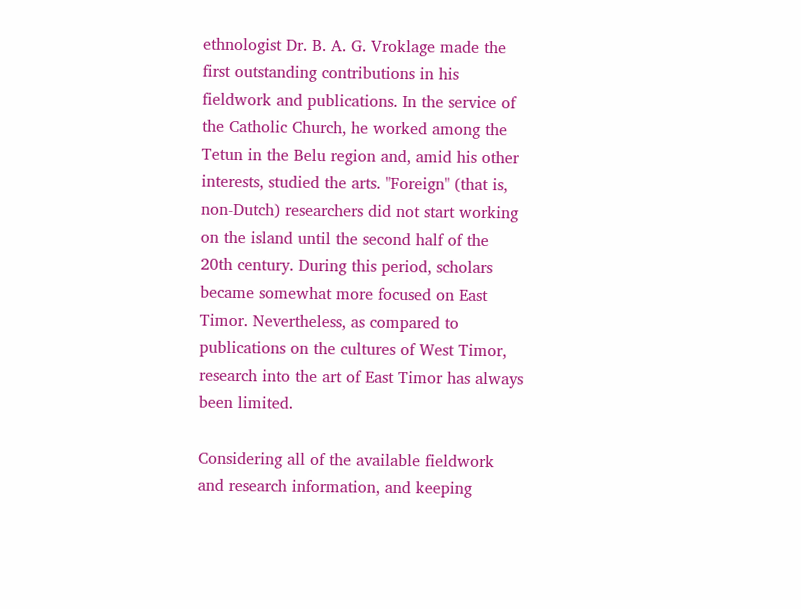ethnologist Dr. B. A. G. Vroklage made the first outstanding contributions in his fieldwork and publications. In the service of the Catholic Church, he worked among the Tetun in the Belu region and, amid his other interests, studied the arts. "Foreign" (that is, non-Dutch) researchers did not start working on the island until the second half of the 20th century. During this period, scholars became somewhat more focused on East Timor. Nevertheless, as compared to publications on the cultures of West Timor, research into the art of East Timor has always been limited.

Considering all of the available fieldwork and research information, and keeping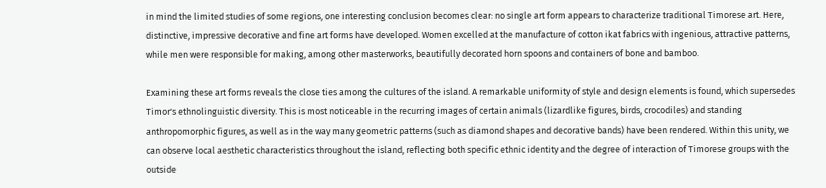in mind the limited studies of some regions, one interesting conclusion becomes clear: no single art form appears to characterize traditional Timorese art. Here, distinctive, impressive decorative and fine art forms have developed. Women excelled at the manufacture of cotton ikat fabrics with ingenious, attractive patterns, while men were responsible for making, among other masterworks, beautifully decorated horn spoons and containers of bone and bamboo.

Examining these art forms reveals the close ties among the cultures of the island. A remarkable uniformity of style and design elements is found, which supersedes Timor's ethnolinguistic diversity. This is most noticeable in the recurring images of certain animals (lizardlike figures, birds, crocodiles) and standing anthropomorphic figures, as well as in the way many geometric patterns (such as diamond shapes and decorative bands) have been rendered. Within this unity, we can observe local aesthetic characteristics throughout the island, reflecting both specific ethnic identity and the degree of interaction of Timorese groups with the outside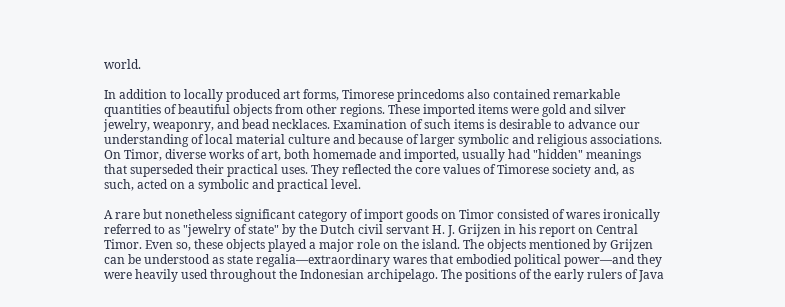world.

In addition to locally produced art forms, Timorese princedoms also contained remarkable quantities of beautiful objects from other regions. These imported items were gold and silver jewelry, weaponry, and bead necklaces. Examination of such items is desirable to advance our understanding of local material culture and because of larger symbolic and religious associations. On Timor, diverse works of art, both homemade and imported, usually had "hidden" meanings that superseded their practical uses. They reflected the core values of Timorese society and, as such, acted on a symbolic and practical level.

A rare but nonetheless significant category of import goods on Timor consisted of wares ironically referred to as "jewelry of state" by the Dutch civil servant H. J. Grijzen in his report on Central Timor. Even so, these objects played a major role on the island. The objects mentioned by Grijzen can be understood as state regalia—extraordinary wares that embodied political power—and they were heavily used throughout the Indonesian archipelago. The positions of the early rulers of Java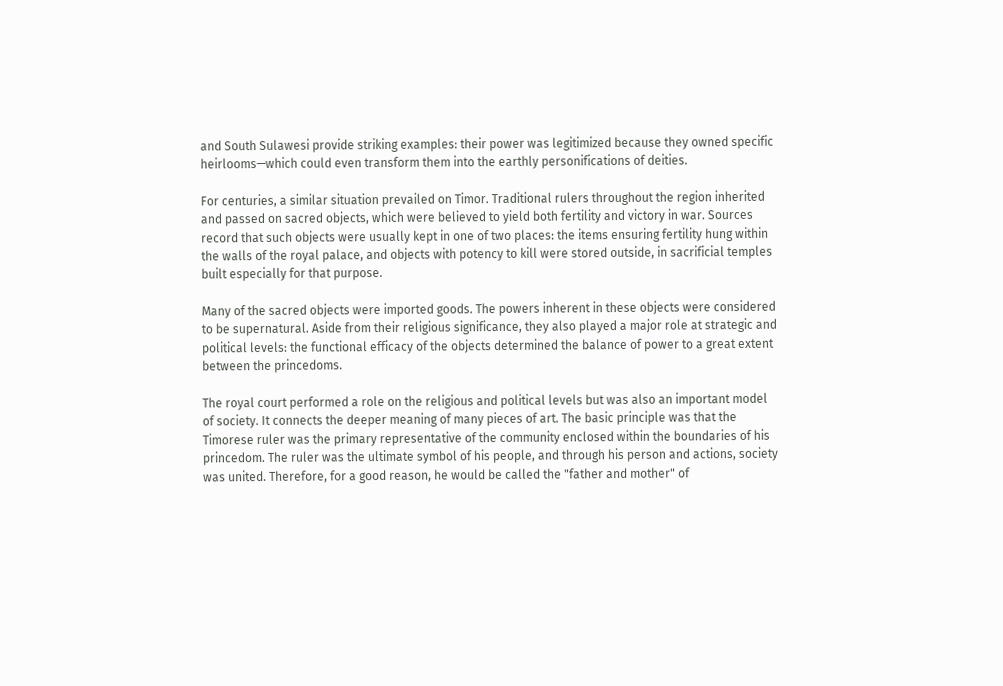and South Sulawesi provide striking examples: their power was legitimized because they owned specific heirlooms—which could even transform them into the earthly personifications of deities.

For centuries, a similar situation prevailed on Timor. Traditional rulers throughout the region inherited and passed on sacred objects, which were believed to yield both fertility and victory in war. Sources record that such objects were usually kept in one of two places: the items ensuring fertility hung within the walls of the royal palace, and objects with potency to kill were stored outside, in sacrificial temples built especially for that purpose.

Many of the sacred objects were imported goods. The powers inherent in these objects were considered to be supernatural. Aside from their religious significance, they also played a major role at strategic and political levels: the functional efficacy of the objects determined the balance of power to a great extent between the princedoms.

The royal court performed a role on the religious and political levels but was also an important model of society. It connects the deeper meaning of many pieces of art. The basic principle was that the Timorese ruler was the primary representative of the community enclosed within the boundaries of his princedom. The ruler was the ultimate symbol of his people, and through his person and actions, society was united. Therefore, for a good reason, he would be called the "father and mother" of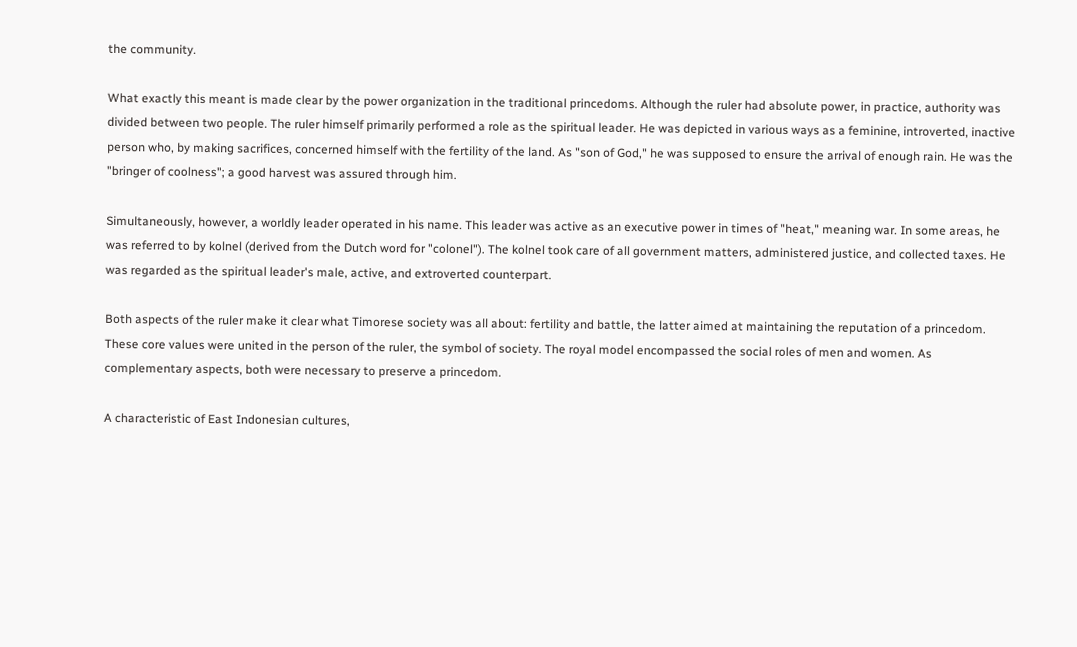the community.

What exactly this meant is made clear by the power organization in the traditional princedoms. Although the ruler had absolute power, in practice, authority was divided between two people. The ruler himself primarily performed a role as the spiritual leader. He was depicted in various ways as a feminine, introverted, inactive person who, by making sacrifices, concerned himself with the fertility of the land. As "son of God," he was supposed to ensure the arrival of enough rain. He was the "bringer of coolness"; a good harvest was assured through him.

Simultaneously, however, a worldly leader operated in his name. This leader was active as an executive power in times of "heat," meaning war. In some areas, he was referred to by kolnel (derived from the Dutch word for "colonel"). The kolnel took care of all government matters, administered justice, and collected taxes. He was regarded as the spiritual leader's male, active, and extroverted counterpart.

Both aspects of the ruler make it clear what Timorese society was all about: fertility and battle, the latter aimed at maintaining the reputation of a princedom. These core values were united in the person of the ruler, the symbol of society. The royal model encompassed the social roles of men and women. As complementary aspects, both were necessary to preserve a princedom.

A characteristic of East Indonesian cultures,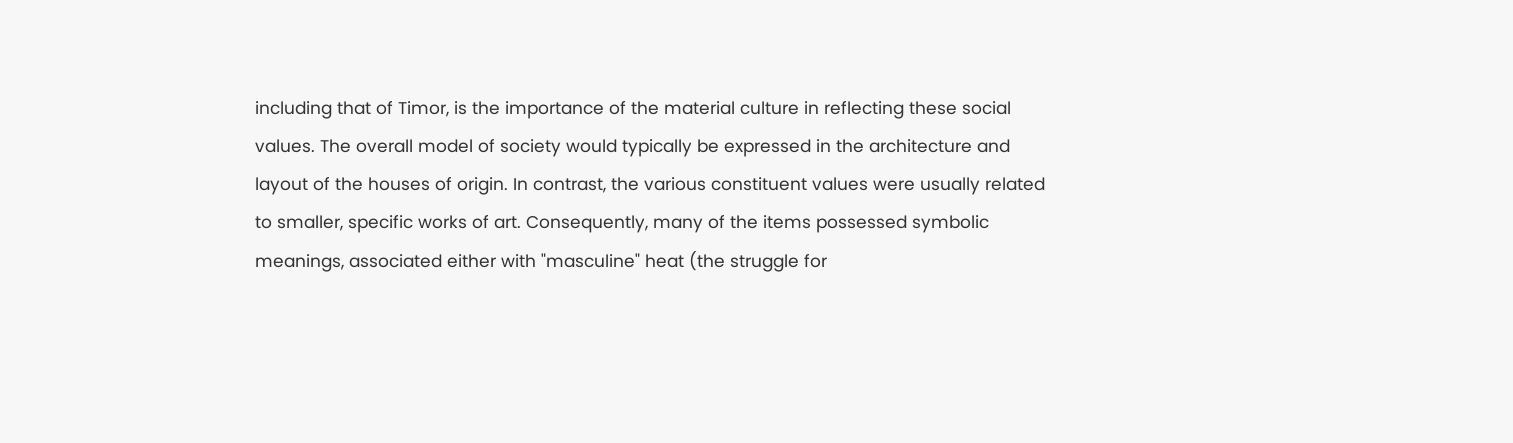including that of Timor, is the importance of the material culture in reflecting these social values. The overall model of society would typically be expressed in the architecture and layout of the houses of origin. In contrast, the various constituent values were usually related to smaller, specific works of art. Consequently, many of the items possessed symbolic meanings, associated either with "masculine" heat (the struggle for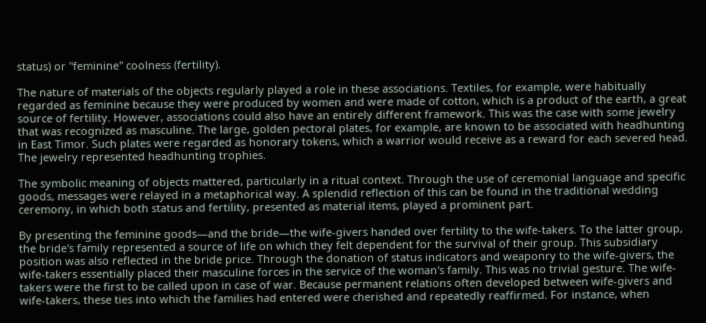status) or "feminine" coolness (fertility).

The nature of materials of the objects regularly played a role in these associations. Textiles, for example, were habitually regarded as feminine because they were produced by women and were made of cotton, which is a product of the earth, a great source of fertility. However, associations could also have an entirely different framework. This was the case with some jewelry that was recognized as masculine. The large, golden pectoral plates, for example, are known to be associated with headhunting in East Timor. Such plates were regarded as honorary tokens, which a warrior would receive as a reward for each severed head. The jewelry represented headhunting trophies.

The symbolic meaning of objects mattered, particularly in a ritual context. Through the use of ceremonial language and specific goods, messages were relayed in a metaphorical way. A splendid reflection of this can be found in the traditional wedding ceremony, in which both status and fertility, presented as material items, played a prominent part.

By presenting the feminine goods—and the bride—the wife-givers handed over fertility to the wife-takers. To the latter group, the bride's family represented a source of life on which they felt dependent for the survival of their group. This subsidiary position was also reflected in the bride price. Through the donation of status indicators and weaponry to the wife-givers, the wife-takers essentially placed their masculine forces in the service of the woman's family. This was no trivial gesture. The wife-takers were the first to be called upon in case of war. Because permanent relations often developed between wife-givers and wife-takers, these ties into which the families had entered were cherished and repeatedly reaffirmed. For instance, when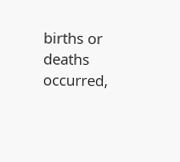births or deaths occurred,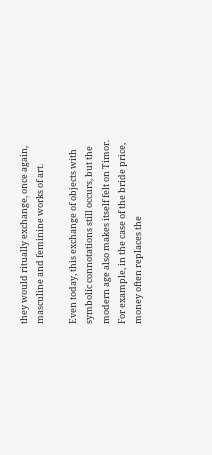they would ritually exchange, once again, masculine and feminine works of art.

Even today, this exchange of objects with symbolic connotations still occurs, but the modern age also makes itself felt on Timor. For example, in the case of the bride price, money often replaces the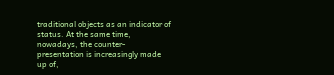traditional objects as an indicator of status. At the same time, nowadays, the counter-presentation is increasingly made up of,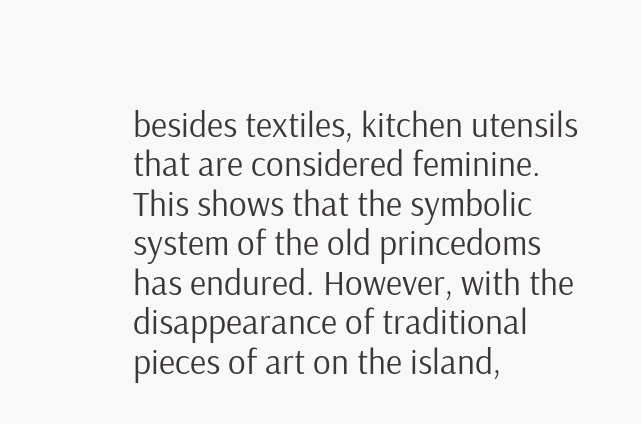besides textiles, kitchen utensils that are considered feminine. This shows that the symbolic system of the old princedoms has endured. However, with the disappearance of traditional pieces of art on the island,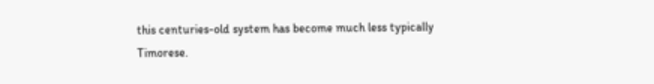this centuries-old system has become much less typically Timorese.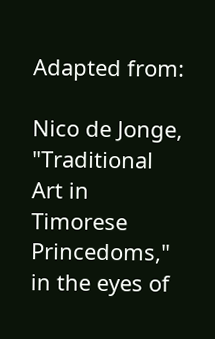Adapted from:

Nico de Jonge, "Traditional Art in Timorese Princedoms," in the eyes of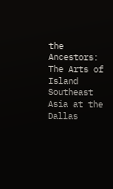the Ancestors: The Arts of Island Southeast Asia at the Dallas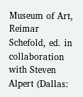Museum of Art, Reimar Schefold, ed. in collaboration with Steven Alpert (Dallas: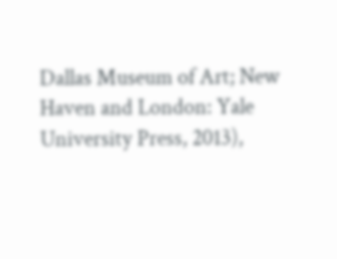Dallas Museum of Art; New Haven and London: Yale University Press, 2013),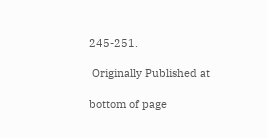245-251.

 Originally Published at

bottom of page